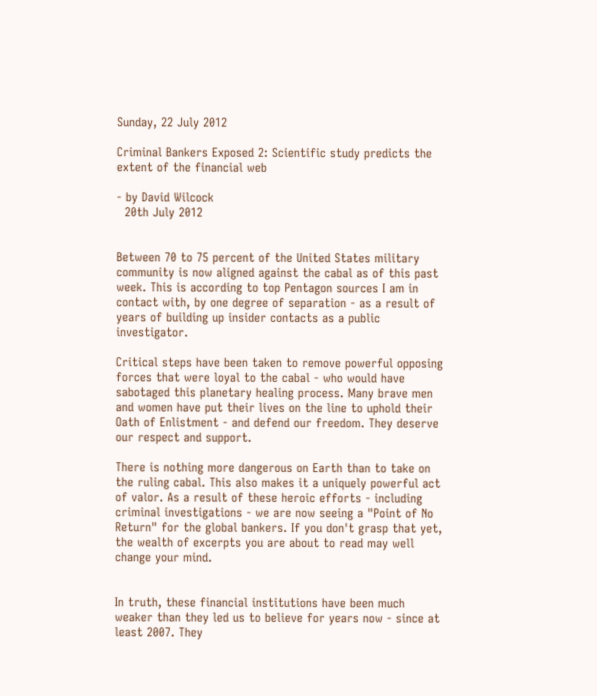Sunday, 22 July 2012

Criminal Bankers Exposed 2: Scientific study predicts the extent of the financial web

- by David Wilcock
  20th July 2012


Between 70 to 75 percent of the United States military community is now aligned against the cabal as of this past week. This is according to top Pentagon sources I am in contact with, by one degree of separation - as a result of years of building up insider contacts as a public investigator.

Critical steps have been taken to remove powerful opposing forces that were loyal to the cabal - who would have sabotaged this planetary healing process. Many brave men and women have put their lives on the line to uphold their Oath of Enlistment - and defend our freedom. They deserve our respect and support.

There is nothing more dangerous on Earth than to take on the ruling cabal. This also makes it a uniquely powerful act of valor. As a result of these heroic efforts - including criminal investigations - we are now seeing a "Point of No Return" for the global bankers. If you don't grasp that yet, the wealth of excerpts you are about to read may well change your mind.


In truth, these financial institutions have been much weaker than they led us to believe for years now - since at least 2007. They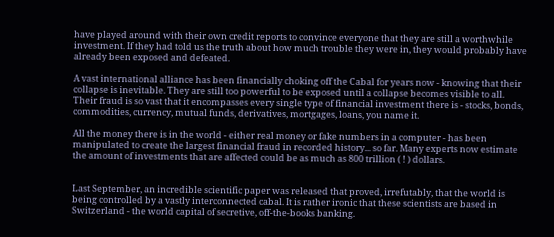have played around with their own credit reports to convince everyone that they are still a worthwhile investment. If they had told us the truth about how much trouble they were in, they would probably have already been exposed and defeated.

A vast international alliance has been financially choking off the Cabal for years now - knowing that their collapse is inevitable. They are still too powerful to be exposed until a collapse becomes visible to all. Their fraud is so vast that it encompasses every single type of financial investment there is - stocks, bonds, commodities, currency, mutual funds, derivatives, mortgages, loans, you name it.

All the money there is in the world - either real money or fake numbers in a computer - has been manipulated to create the largest financial fraud in recorded history... so far. Many experts now estimate the amount of investments that are affected could be as much as 800 trillion ( ! ) dollars.


Last September, an incredible scientific paper was released that proved, irrefutably, that the world is being controlled by a vastly interconnected cabal. It is rather ironic that these scientists are based in Switzerland - the world capital of secretive, off-the-books banking.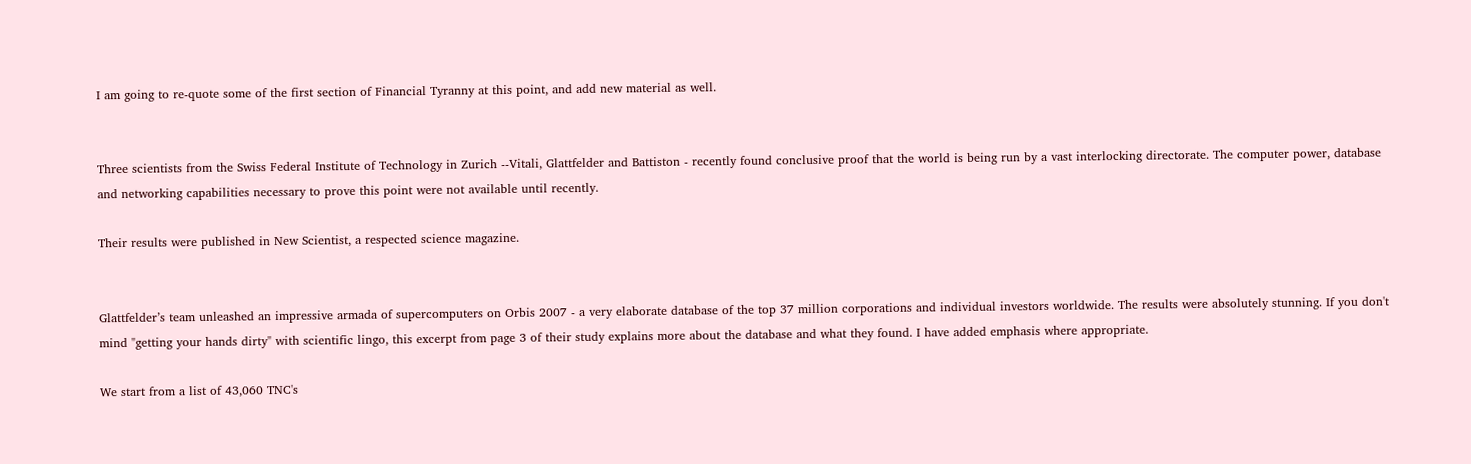I am going to re-quote some of the first section of Financial Tyranny at this point, and add new material as well.


Three scientists from the Swiss Federal Institute of Technology in Zurich --Vitali, Glattfelder and Battiston - recently found conclusive proof that the world is being run by a vast interlocking directorate. The computer power, database and networking capabilities necessary to prove this point were not available until recently.

Their results were published in New Scientist, a respected science magazine.


Glattfelder’s team unleashed an impressive armada of supercomputers on Orbis 2007 - a very elaborate database of the top 37 million corporations and individual investors worldwide. The results were absolutely stunning. If you don't mind "getting your hands dirty" with scientific lingo, this excerpt from page 3 of their study explains more about the database and what they found. I have added emphasis where appropriate.

We start from a list of 43,060 TNC's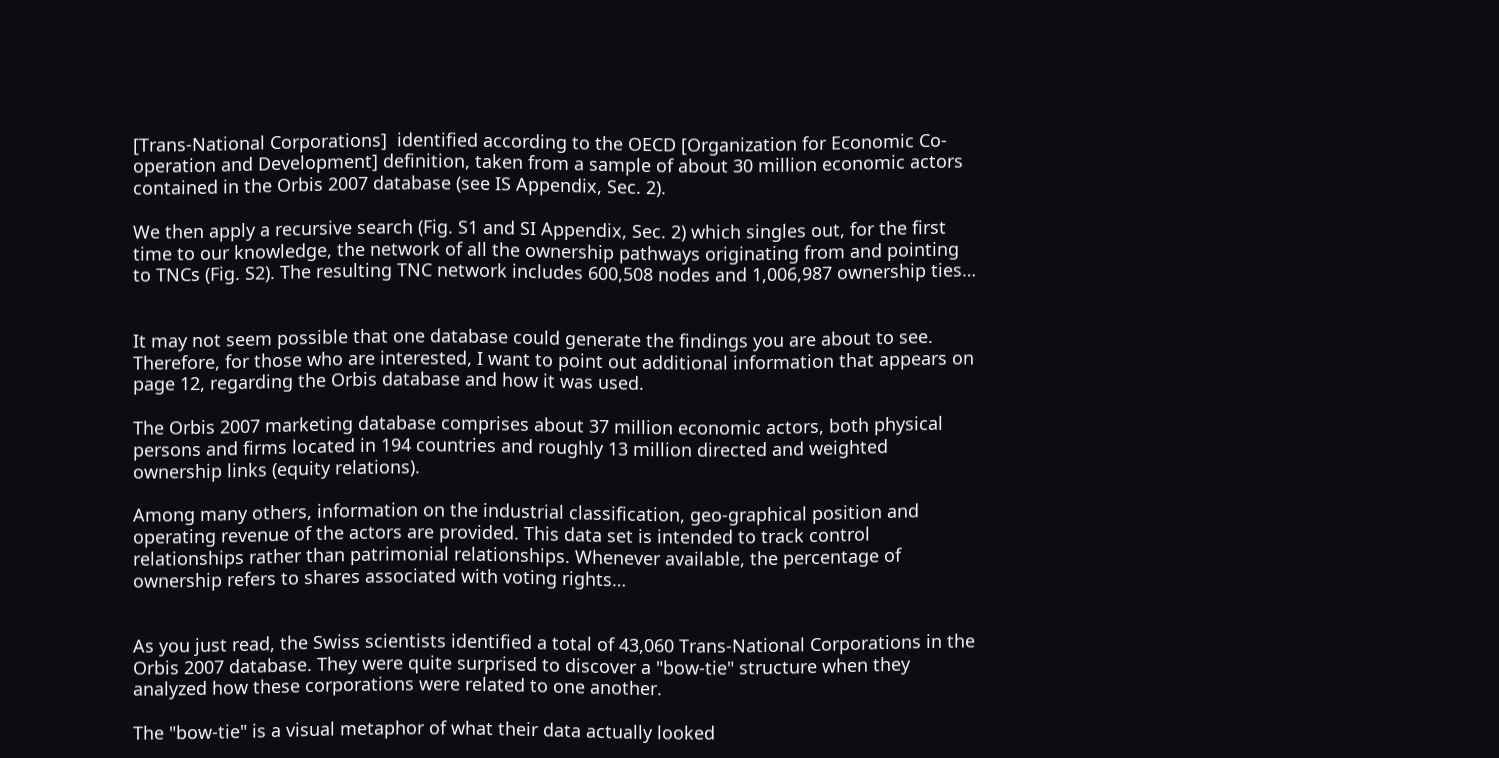[Trans-National Corporations]  identified according to the OECD [Organization for Economic Co-operation and Development] definition, taken from a sample of about 30 million economic actors contained in the Orbis 2007 database (see IS Appendix, Sec. 2).

We then apply a recursive search (Fig. S1 and SI Appendix, Sec. 2) which singles out, for the first time to our knowledge, the network of all the ownership pathways originating from and pointing to TNCs (Fig. S2). The resulting TNC network includes 600,508 nodes and 1,006,987 ownership ties…


It may not seem possible that one database could generate the findings you are about to see. Therefore, for those who are interested, I want to point out additional information that appears on page 12, regarding the Orbis database and how it was used.

The Orbis 2007 marketing database comprises about 37 million economic actors, both physical persons and firms located in 194 countries and roughly 13 million directed and weighted ownership links (equity relations).

Among many others, information on the industrial classification, geo-graphical position and operating revenue of the actors are provided. This data set is intended to track control relationships rather than patrimonial relationships. Whenever available, the percentage of ownership refers to shares associated with voting rights…


As you just read, the Swiss scientists identified a total of 43,060 Trans-National Corporations in the Orbis 2007 database. They were quite surprised to discover a "bow-tie" structure when they analyzed how these corporations were related to one another.

The "bow-tie" is a visual metaphor of what their data actually looked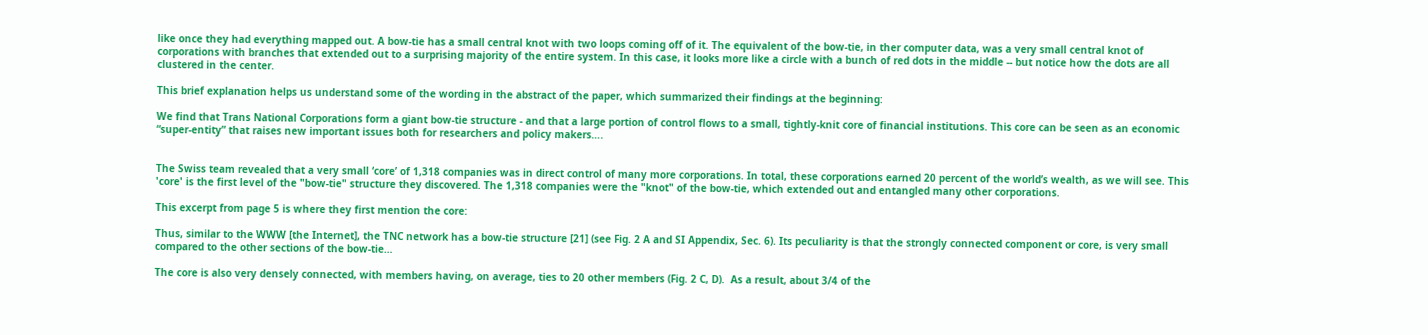like once they had everything mapped out. A bow-tie has a small central knot with two loops coming off of it. The equivalent of the bow-tie, in ther computer data, was a very small central knot of corporations with branches that extended out to a surprising majority of the entire system. In this case, it looks more like a circle with a bunch of red dots in the middle -- but notice how the dots are all clustered in the center.

This brief explanation helps us understand some of the wording in the abstract of the paper, which summarized their findings at the beginning:

We find that Trans National Corporations form a giant bow-tie structure - and that a large portion of control flows to a small, tightly-knit core of financial institutions. This core can be seen as an economic “super-entity” that raises new important issues both for researchers and policy makers….


The Swiss team revealed that a very small ‘core’ of 1,318 companies was in direct control of many more corporations. In total, these corporations earned 20 percent of the world’s wealth, as we will see. This 'core' is the first level of the "bow-tie" structure they discovered. The 1,318 companies were the "knot" of the bow-tie, which extended out and entangled many other corporations.

This excerpt from page 5 is where they first mention the core:

Thus, similar to the WWW [the Internet], the TNC network has a bow-tie structure [21] (see Fig. 2 A and SI Appendix, Sec. 6). Its peculiarity is that the strongly connected component or core, is very small compared to the other sections of the bow-tie…

The core is also very densely connected, with members having, on average, ties to 20 other members (Fig. 2 C, D).  As a result, about 3/4 of the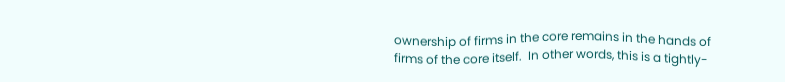ownership of firms in the core remains in the hands of firms of the core itself.  In other words, this is a tightly-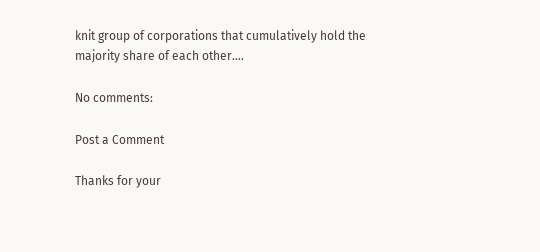knit group of corporations that cumulatively hold the majority share of each other….

No comments:

Post a Comment

Thanks for your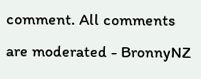comment. All comments are moderated - BronnyNZ